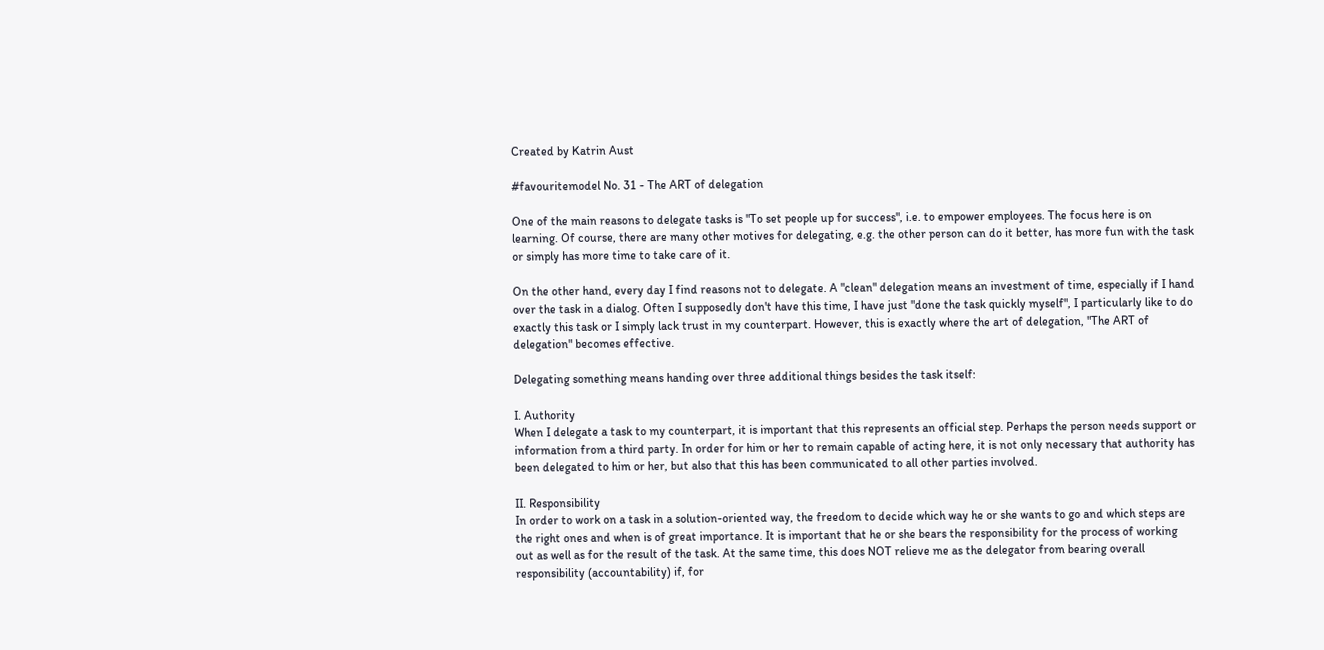Created by Katrin Aust

#favouritemodel No. 31 - The ART of delegation

One of the main reasons to delegate tasks is "To set people up for success", i.e. to empower employees. The focus here is on learning. Of course, there are many other motives for delegating, e.g. the other person can do it better, has more fun with the task or simply has more time to take care of it.

On the other hand, every day I find reasons not to delegate. A "clean" delegation means an investment of time, especially if I hand over the task in a dialog. Often I supposedly don't have this time, I have just "done the task quickly myself", I particularly like to do exactly this task or I simply lack trust in my counterpart. However, this is exactly where the art of delegation, "The ART of delegation" becomes effective.

Delegating something means handing over three additional things besides the task itself:

I. Authority
When I delegate a task to my counterpart, it is important that this represents an official step. Perhaps the person needs support or information from a third party. In order for him or her to remain capable of acting here, it is not only necessary that authority has been delegated to him or her, but also that this has been communicated to all other parties involved.

II. Responsibility
In order to work on a task in a solution-oriented way, the freedom to decide which way he or she wants to go and which steps are the right ones and when is of great importance. It is important that he or she bears the responsibility for the process of working out as well as for the result of the task. At the same time, this does NOT relieve me as the delegator from bearing overall responsibility (accountability) if, for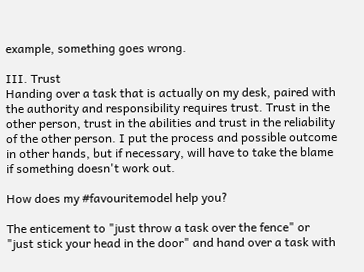example, something goes wrong.

III. Trust
Handing over a task that is actually on my desk, paired with the authority and responsibility requires trust. Trust in the other person, trust in the abilities and trust in the reliability of the other person. I put the process and possible outcome in other hands, but if necessary, will have to take the blame  if something doesn't work out.

How does my #favouritemodel help you?

The enticement to "just throw a task over the fence" or "just stick your head in the door" and hand over a task with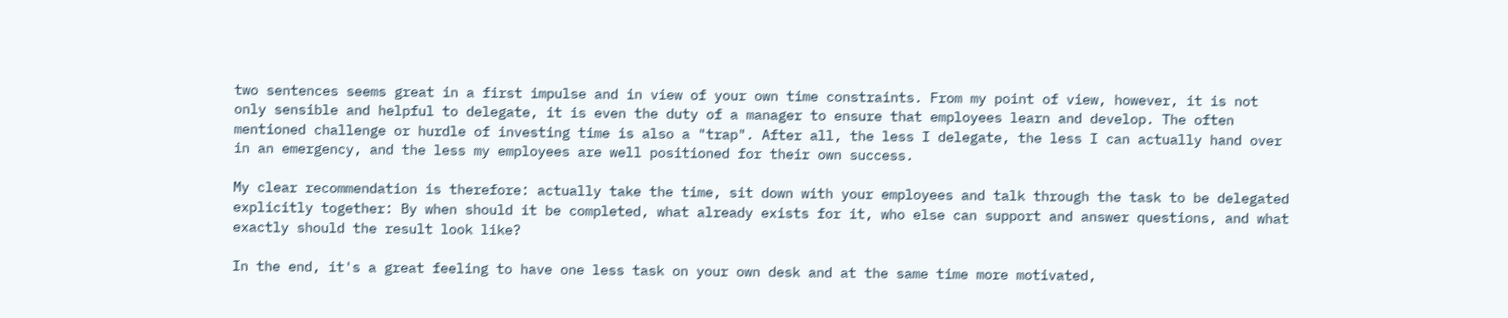two sentences seems great in a first impulse and in view of your own time constraints. From my point of view, however, it is not only sensible and helpful to delegate, it is even the duty of a manager to ensure that employees learn and develop. The often mentioned challenge or hurdle of investing time is also a "trap". After all, the less I delegate, the less I can actually hand over in an emergency, and the less my employees are well positioned for their own success.

My clear recommendation is therefore: actually take the time, sit down with your employees and talk through the task to be delegated explicitly together: By when should it be completed, what already exists for it, who else can support and answer questions, and what exactly should the result look like?

In the end, it's a great feeling to have one less task on your own desk and at the same time more motivated,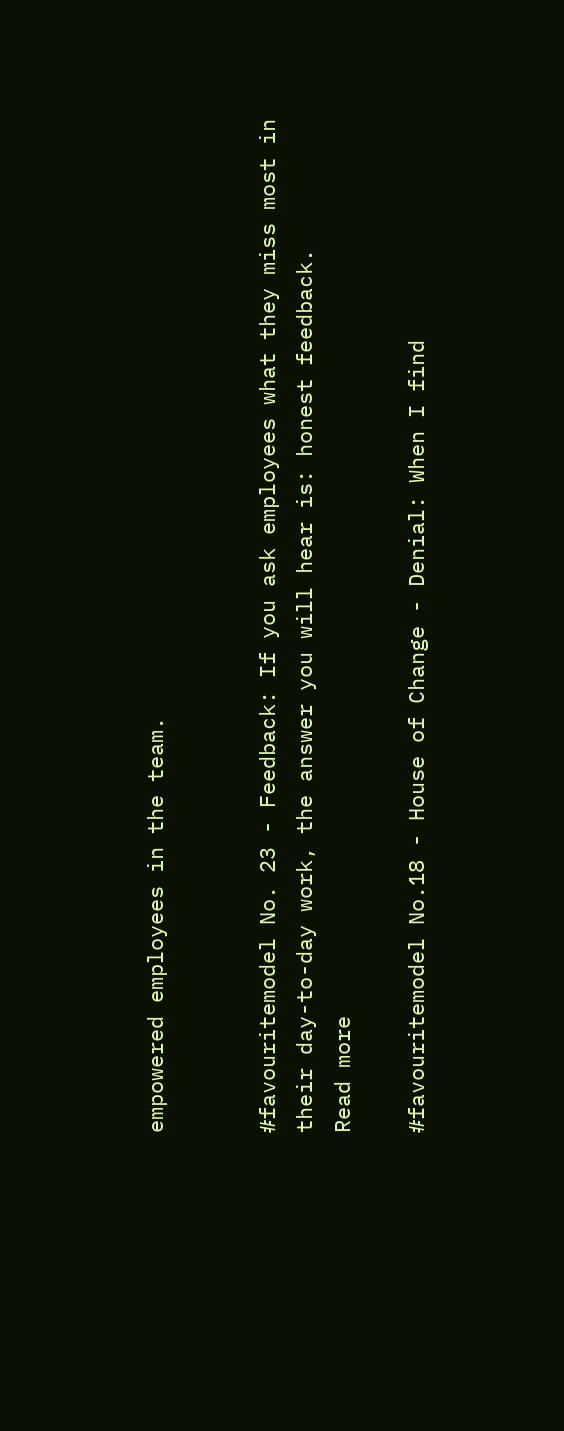empowered employees in the team.


#favouritemodel No. 23 - Feedback: If you ask employees what they miss most in their day-to-day work, the answer you will hear is: honest feedback.
Read more

#favouritemodel No.18 - House of Change - Denial: When I find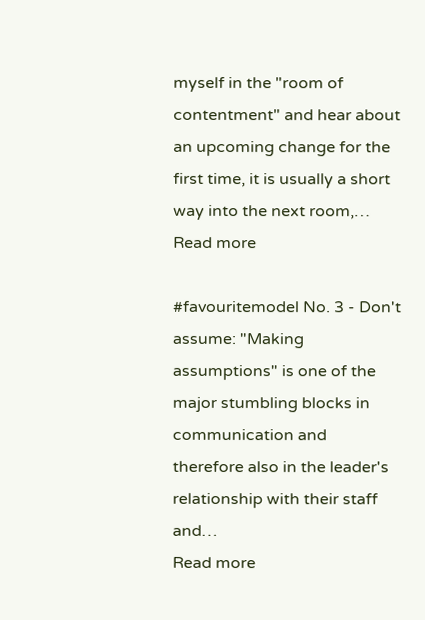myself in the "room of contentment" and hear about an upcoming change for the first time, it is usually a short way into the next room,…
Read more

#favouritemodel No. 3 - Don't assume: "Making assumptions" is one of the major stumbling blocks in communication and therefore also in the leader's relationship with their staff and…
Read more